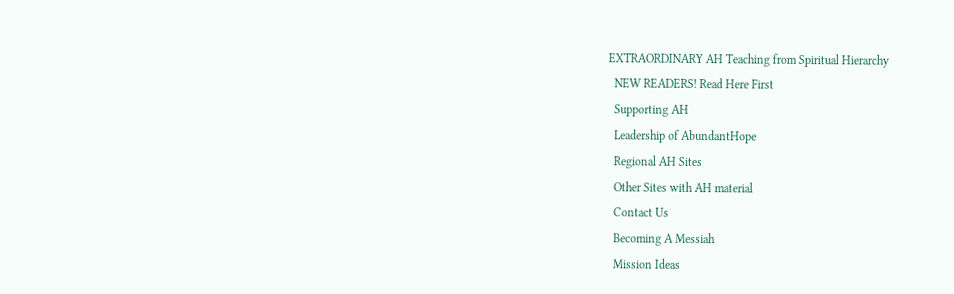EXTRAORDINARY AH Teaching from Spiritual Hierarchy
  NEW READERS! Read Here First
  Supporting AH
  Leadership of AbundantHope
  Regional AH Sites
  Other Sites with AH material
  Contact Us
  Becoming A Messiah
  Mission Ideas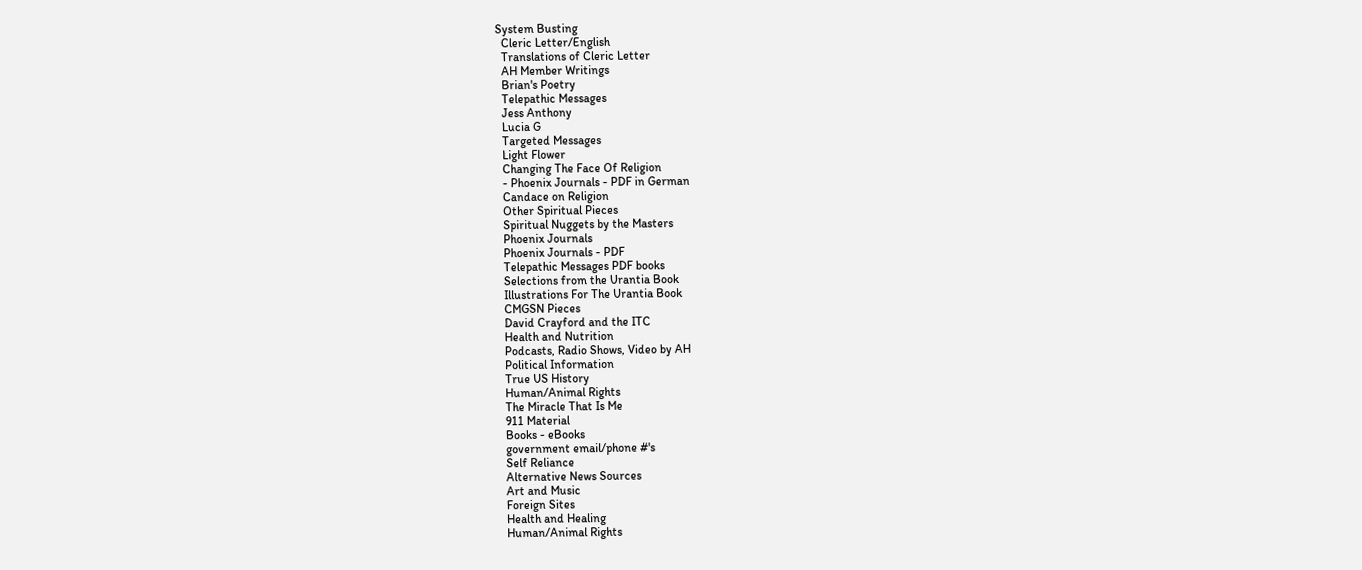System Busting
  Cleric Letter/English
  Translations of Cleric Letter
  AH Member Writings
  Brian's Poetry
  Telepathic Messages
  Jess Anthony
  Lucia G
  Targeted Messages
  Light Flower
  Changing The Face Of Religion
  - Phoenix Journals - PDF in German
  Candace on Religion
  Other Spiritual Pieces
  Spiritual Nuggets by the Masters
  Phoenix Journals
  Phoenix Journals - PDF
  Telepathic Messages PDF books
  Selections from the Urantia Book
  Illustrations For The Urantia Book
  CMGSN Pieces
  David Crayford and the ITC
  Health and Nutrition
  Podcasts, Radio Shows, Video by AH
  Political Information
  True US History
  Human/Animal Rights
  The Miracle That Is Me
  911 Material
  Books - eBooks
  government email/phone #'s
  Self Reliance
  Alternative News Sources
  Art and Music
  Foreign Sites
  Health and Healing
  Human/Animal Rights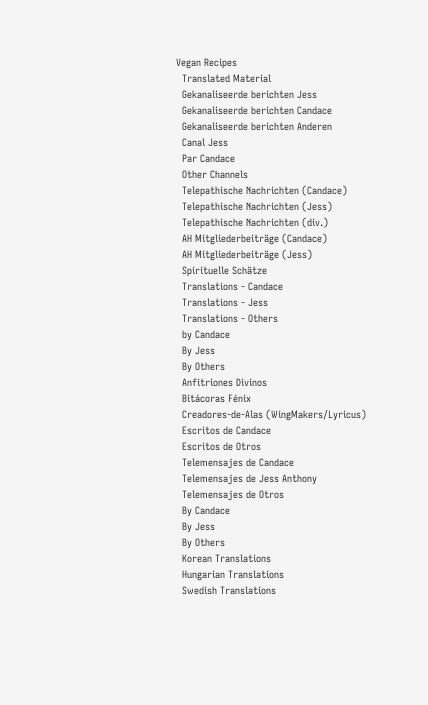Vegan Recipes
  Translated Material
  Gekanaliseerde berichten Jess
  Gekanaliseerde berichten Candace
  Gekanaliseerde berichten Anderen
  Canal Jess
  Par Candace
  Other Channels
  Telepathische Nachrichten (Candace)
  Telepathische Nachrichten (Jess)
  Telepathische Nachrichten (div.)
  AH Mitgliederbeiträge (Candace)
  AH Mitgliederbeiträge (Jess)
  Spirituelle Schätze
  Translations - Candace
  Translations - Jess
  Translations - Others
  by Candace
  By Jess
  By Others
  Anfitriones Divinos
  Bitácoras Fénix
  Creadores-de-Alas (WingMakers/Lyricus)
  Escritos de Candace
  Escritos de Otros
  Telemensajes de Candace
  Telemensajes de Jess Anthony
  Telemensajes de Otros
  By Candace
  By Jess
  By Others
  Korean Translations
  Hungarian Translations
  Swedish Translations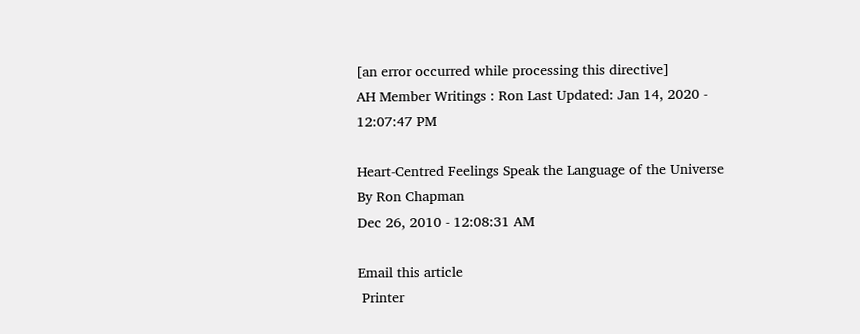[an error occurred while processing this directive]
AH Member Writings : Ron Last Updated: Jan 14, 2020 - 12:07:47 PM

Heart-Centred Feelings Speak the Language of the Universe
By Ron Chapman
Dec 26, 2010 - 12:08:31 AM

Email this article
 Printer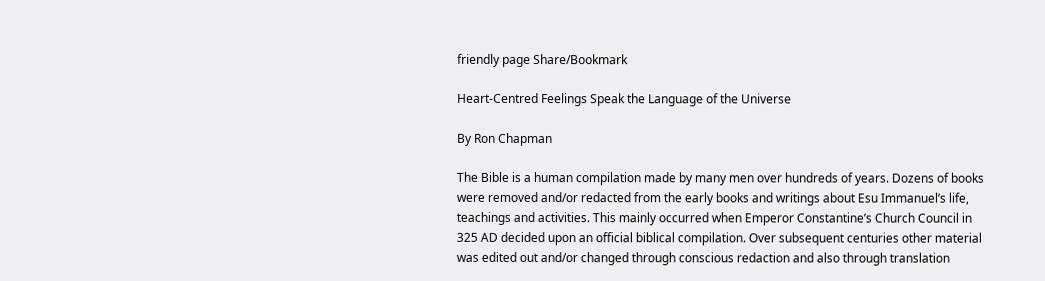friendly page Share/Bookmark

Heart-Centred Feelings Speak the Language of the Universe

By Ron Chapman

The Bible is a human compilation made by many men over hundreds of years. Dozens of books were removed and/or redacted from the early books and writings about Esu Immanuel’s life, teachings and activities. This mainly occurred when Emperor Constantine’s Church Council in 325 AD decided upon an official biblical compilation. Over subsequent centuries other material was edited out and/or changed through conscious redaction and also through translation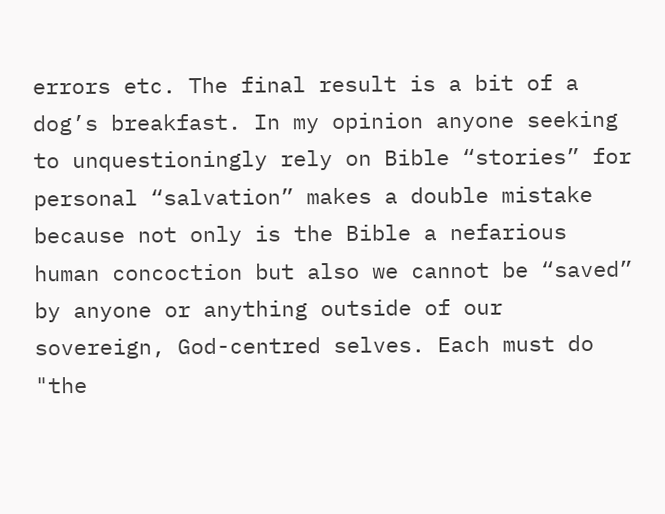errors etc. The final result is a bit of a dog’s breakfast. In my opinion anyone seeking to unquestioningly rely on Bible “stories” for personal “salvation” makes a double mistake because not only is the Bible a nefarious human concoction but also we cannot be “saved” by anyone or anything outside of our sovereign, God-centred selves. Each must do "the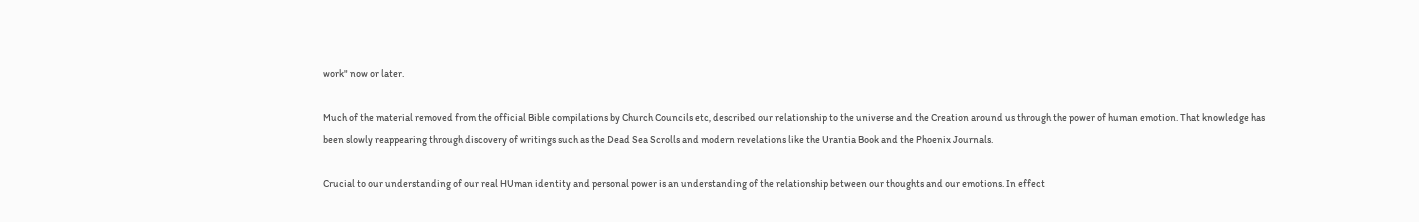work" now or later.

Much of the material removed from the official Bible compilations by Church Councils etc, described our relationship to the universe and the Creation around us through the power of human emotion. That knowledge has been slowly reappearing through discovery of writings such as the Dead Sea Scrolls and modern revelations like the Urantia Book and the Phoenix Journals.

Crucial to our understanding of our real HUman identity and personal power is an understanding of the relationship between our thoughts and our emotions. In effect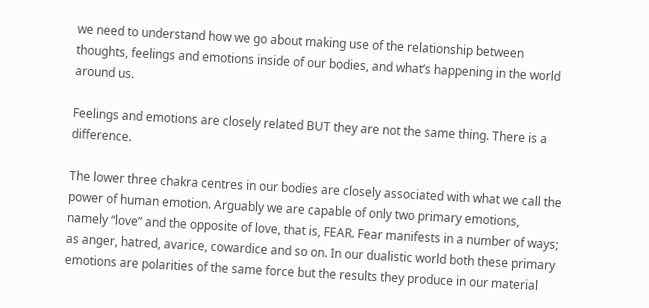we need to understand how we go about making use of the relationship between thoughts, feelings and emotions inside of our bodies, and what’s happening in the world around us.

Feelings and emotions are closely related BUT they are not the same thing. There is a difference.

The lower three chakra centres in our bodies are closely associated with what we call the power of human emotion. Arguably we are capable of only two primary emotions, namely “love” and the opposite of love, that is, FEAR. Fear manifests in a number of ways; as anger, hatred, avarice, cowardice and so on. In our dualistic world both these primary emotions are polarities of the same force but the results they produce in our material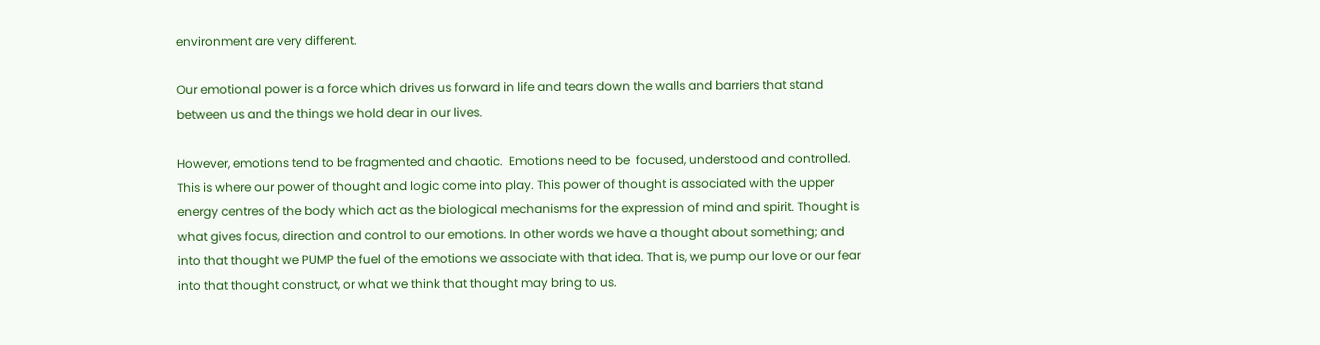environment are very different.

Our emotional power is a force which drives us forward in life and tears down the walls and barriers that stand between us and the things we hold dear in our lives.

However, emotions tend to be fragmented and chaotic.  Emotions need to be  focused, understood and controlled. This is where our power of thought and logic come into play. This power of thought is associated with the upper energy centres of the body which act as the biological mechanisms for the expression of mind and spirit. Thought is what gives focus, direction and control to our emotions. In other words we have a thought about something; and into that thought we PUMP the fuel of the emotions we associate with that idea. That is, we pump our love or our fear into that thought construct, or what we think that thought may bring to us.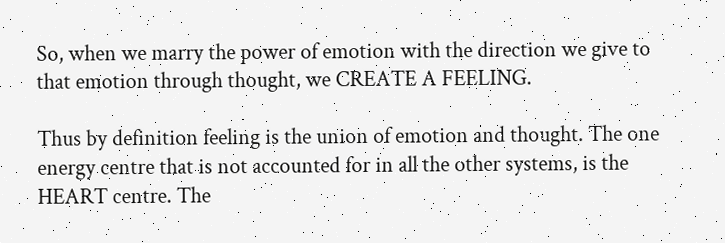So, when we marry the power of emotion with the direction we give to that emotion through thought, we CREATE A FEELING.

Thus by definition feeling is the union of emotion and thought. The one energy centre that is not accounted for in all the other systems, is the HEART centre. The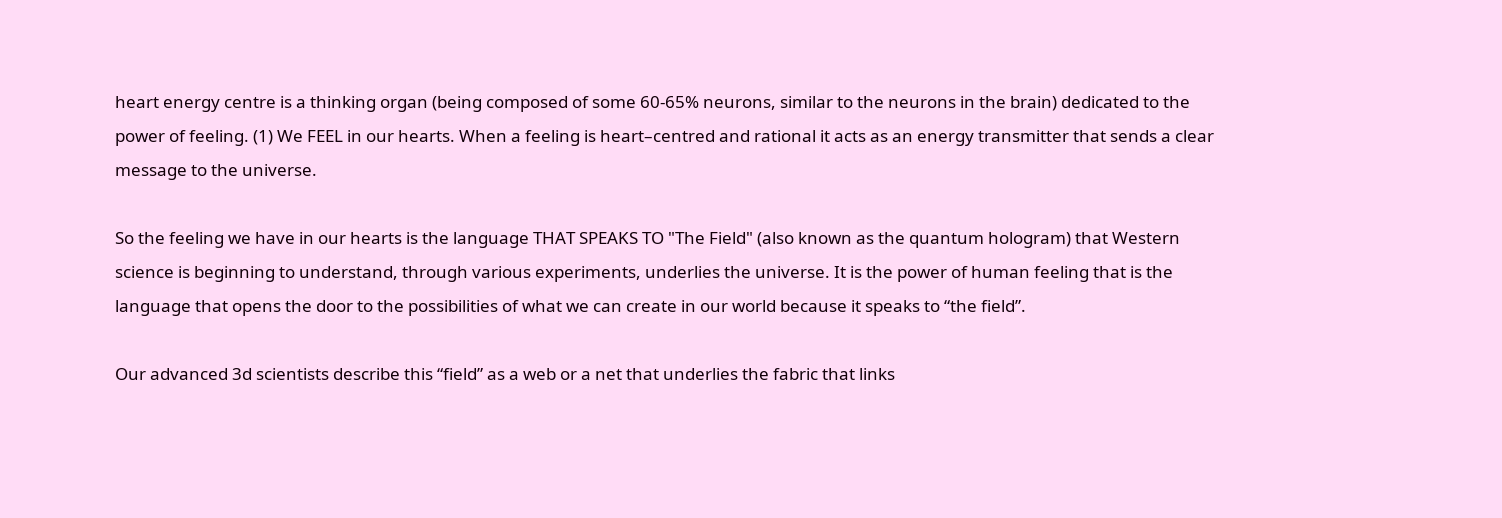heart energy centre is a thinking organ (being composed of some 60-65% neurons, similar to the neurons in the brain) dedicated to the power of feeling. (1) We FEEL in our hearts. When a feeling is heart–centred and rational it acts as an energy transmitter that sends a clear message to the universe.

So the feeling we have in our hearts is the language THAT SPEAKS TO "The Field" (also known as the quantum hologram) that Western science is beginning to understand, through various experiments, underlies the universe. It is the power of human feeling that is the language that opens the door to the possibilities of what we can create in our world because it speaks to “the field”.

Our advanced 3d scientists describe this “field” as a web or a net that underlies the fabric that links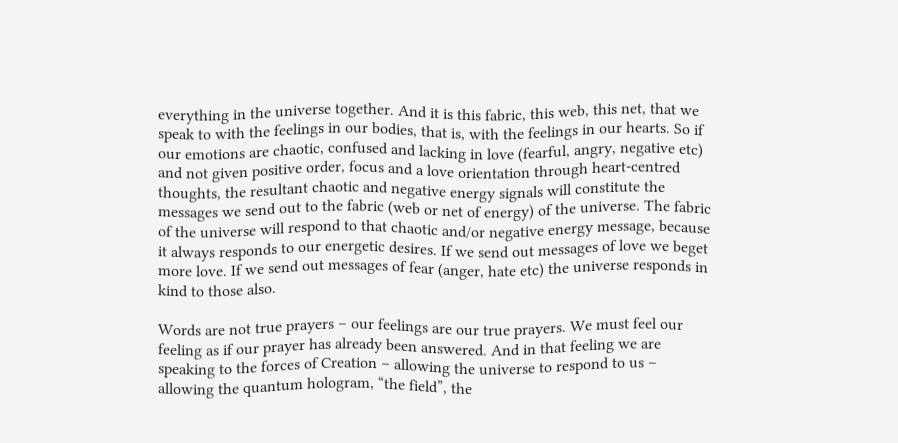everything in the universe together. And it is this fabric, this web, this net, that we speak to with the feelings in our bodies, that is, with the feelings in our hearts. So if our emotions are chaotic, confused and lacking in love (fearful, angry, negative etc) and not given positive order, focus and a love orientation through heart-centred thoughts, the resultant chaotic and negative energy signals will constitute the messages we send out to the fabric (web or net of energy) of the universe. The fabric of the universe will respond to that chaotic and/or negative energy message, because it always responds to our energetic desires. If we send out messages of love we beget more love. If we send out messages of fear (anger, hate etc) the universe responds in kind to those also.

Words are not true prayers – our feelings are our true prayers. We must feel our feeling as if our prayer has already been answered. And in that feeling we are speaking to the forces of Creation – allowing the universe to respond to us – allowing the quantum hologram, “the field”, the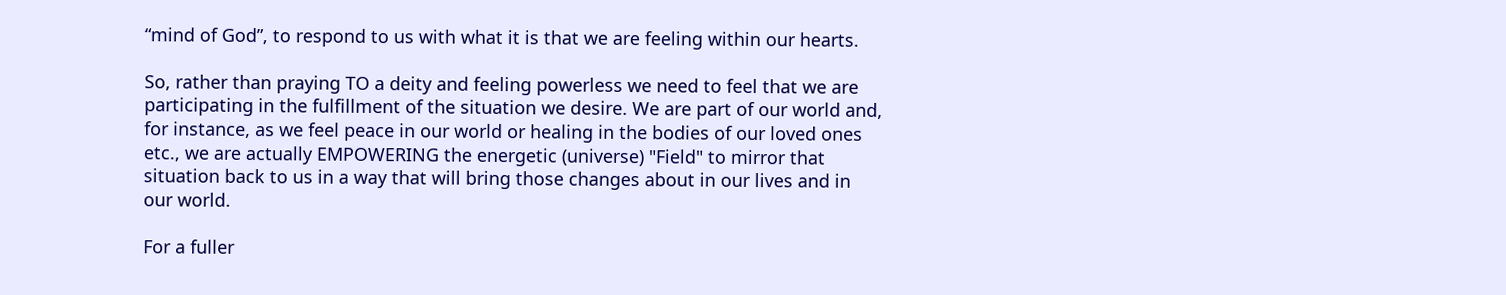“mind of God”, to respond to us with what it is that we are feeling within our hearts.

So, rather than praying TO a deity and feeling powerless we need to feel that we are participating in the fulfillment of the situation we desire. We are part of our world and, for instance, as we feel peace in our world or healing in the bodies of our loved ones etc., we are actually EMPOWERING the energetic (universe) "Field" to mirror that situation back to us in a way that will bring those changes about in our lives and in our world.

For a fuller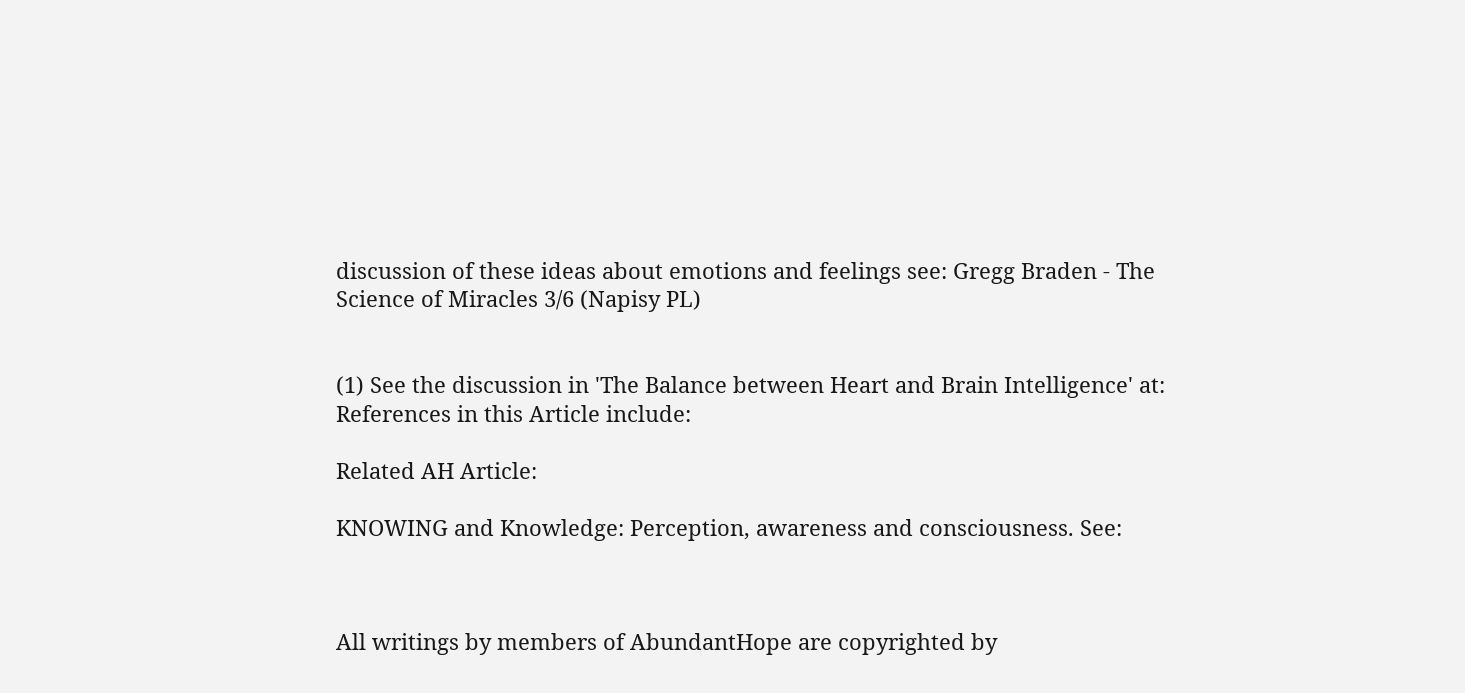discussion of these ideas about emotions and feelings see: Gregg Braden - The Science of Miracles 3/6 (Napisy PL)


(1) See the discussion in 'The Balance between Heart and Brain Intelligence' at:
References in this Article include:

Related AH Article:

KNOWING and Knowledge: Perception, awareness and consciousness. See:



All writings by members of AbundantHope are copyrighted by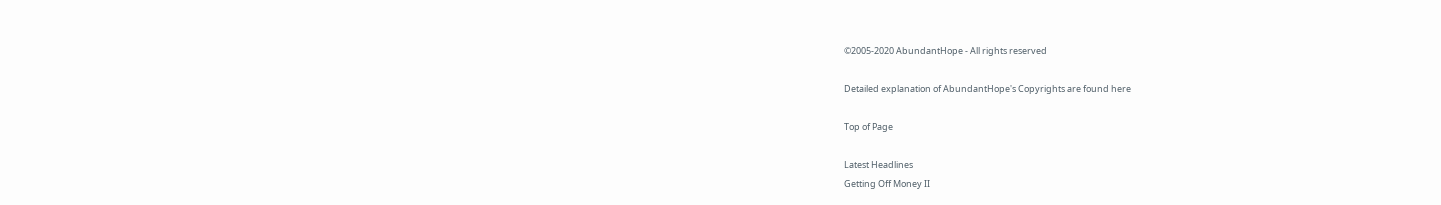©2005-2020 AbundantHope - All rights reserved

Detailed explanation of AbundantHope's Copyrights are found here

Top of Page

Latest Headlines
Getting Off Money II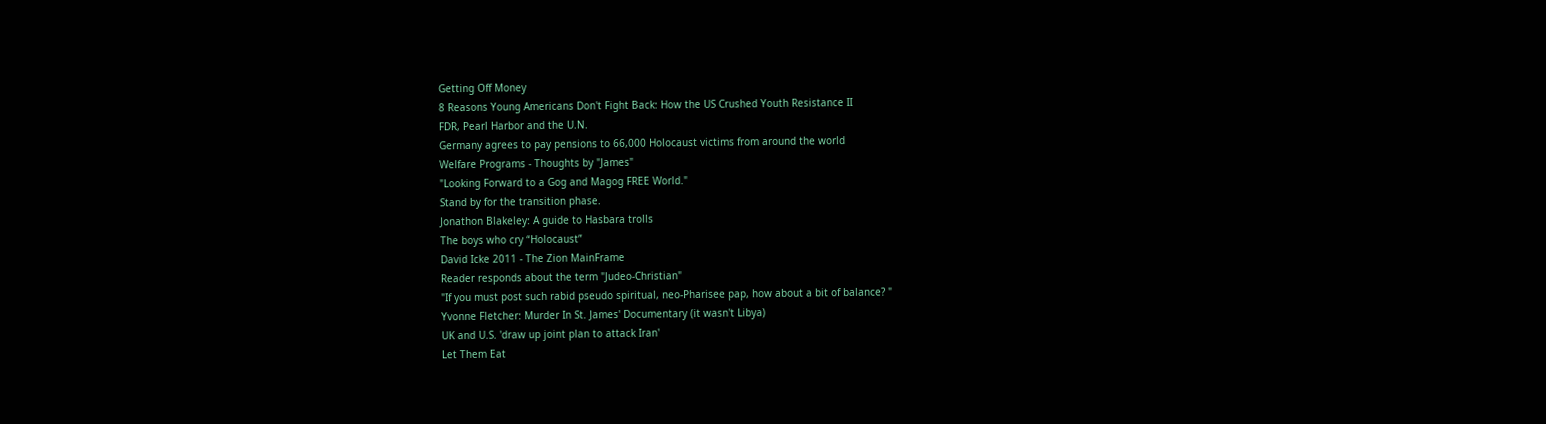Getting Off Money
8 Reasons Young Americans Don't Fight Back: How the US Crushed Youth Resistance II
FDR, Pearl Harbor and the U.N.
Germany agrees to pay pensions to 66,000 Holocaust victims from around the world
Welfare Programs - Thoughts by "James"
"Looking Forward to a Gog and Magog FREE World."
Stand by for the transition phase.
Jonathon Blakeley: A guide to Hasbara trolls
The boys who cry “Holocaust”
David Icke 2011 - The Zion MainFrame
Reader responds about the term "Judeo-Christian"
"If you must post such rabid pseudo spiritual, neo-Pharisee pap, how about a bit of balance? "
Yvonne Fletcher: Murder In St. James' Documentary (it wasn't Libya)
UK and U.S. 'draw up joint plan to attack Iran'
Let Them Eat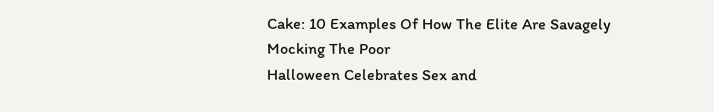Cake: 10 Examples Of How The Elite Are Savagely Mocking The Poor
Halloween Celebrates Sex and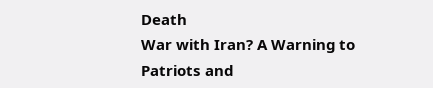Death
War with Iran? A Warning to Patriots and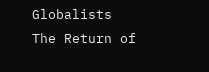Globalists
The Return of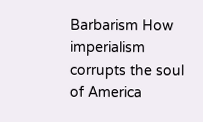Barbarism How imperialism corrupts the soul of America